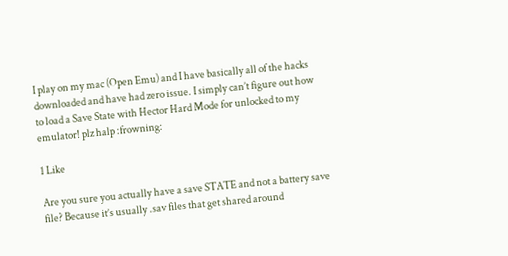I play on my mac (Open Emu) and I have basically all of the hacks downloaded and have had zero issue. I simply can’t figure out how to load a Save State with Hector Hard Mode for unlocked to my emulator! plz halp :frowning:

1 Like

Are you sure you actually have a save STATE and not a battery save file? Because it’s usually .sav files that get shared around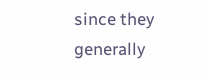since they generally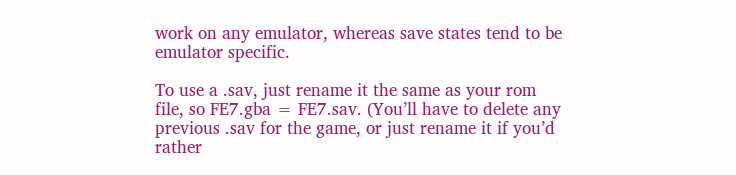work on any emulator, whereas save states tend to be emulator specific.

To use a .sav, just rename it the same as your rom file, so FE7.gba = FE7.sav. (You’ll have to delete any previous .sav for the game, or just rename it if you’d rather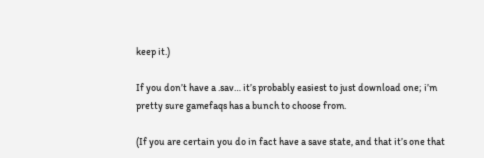keep it.)

If you don’t have a .sav… it’s probably easiest to just download one; i’m pretty sure gamefaqs has a bunch to choose from.

(If you are certain you do in fact have a save state, and that it’s one that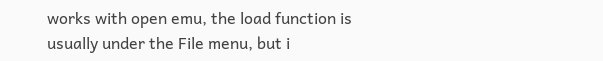works with open emu, the load function is usually under the File menu, but i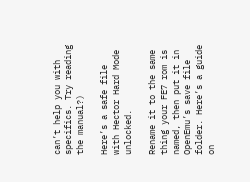can’t help you with specifics. Try reading the manual?)

Here’s a safe file with Hector Hard Mode unlocked.

Rename it to the same thing your FE7 rom is named, then put it in OpenEmu’s save file folder. Here’s a guide on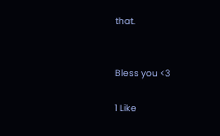that.


Bless you <3

1 Like